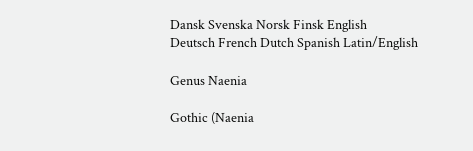Dansk Svenska Norsk Finsk English
Deutsch French Dutch Spanish Latin/English

Genus Naenia

Gothic (Naenia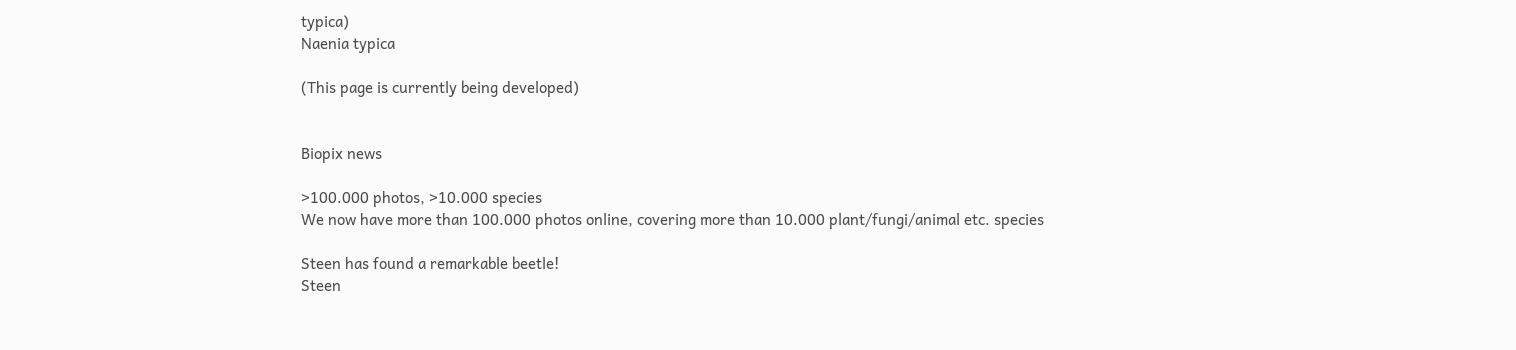typica)
Naenia typica

(This page is currently being developed)


Biopix news

>100.000 photos, >10.000 species
We now have more than 100.000 photos online, covering more than 10.000 plant/fungi/animal etc. species

Steen has found a remarkable beetle!
Steen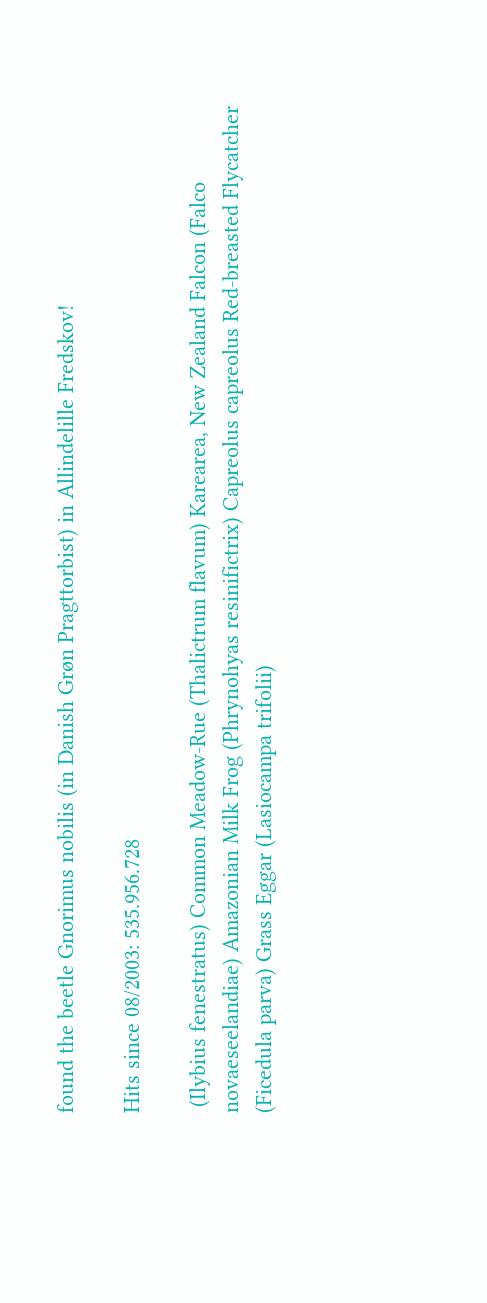found the beetle Gnorimus nobilis (in Danish Grøn Pragttorbist) in Allindelille Fredskov!

Hits since 08/2003: 535.956.728

 (Ilybius fenestratus) Common Meadow-Rue (Thalictrum flavum) Karearea, New Zealand Falcon (Falco novaeseelandiae) Amazonian Milk Frog (Phrynohyas resinifictrix) Capreolus capreolus Red-breasted Flycatcher (Ficedula parva) Grass Eggar (Lasiocampa trifolii)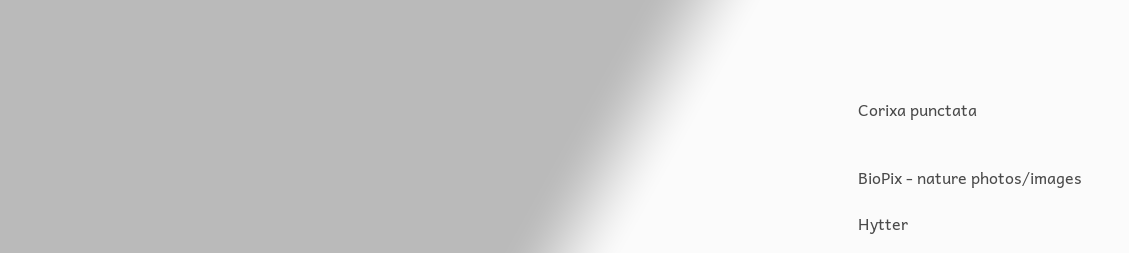Corixa punctata


BioPix - nature photos/images

Hytter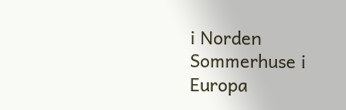i Norden Sommerhuse i Europa